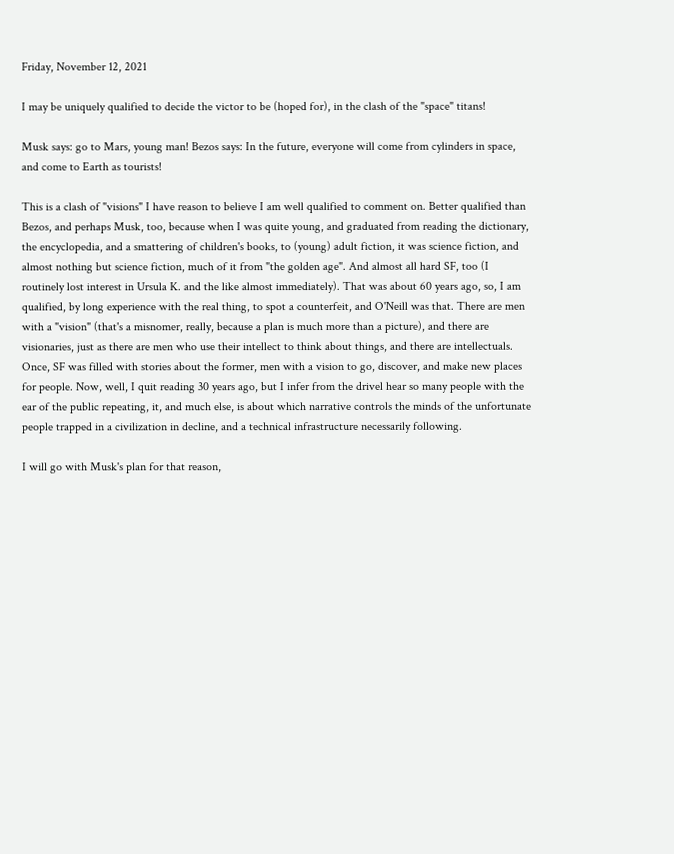Friday, November 12, 2021

I may be uniquely qualified to decide the victor to be (hoped for), in the clash of the "space" titans!

Musk says: go to Mars, young man! Bezos says: In the future, everyone will come from cylinders in space, and come to Earth as tourists!

This is a clash of "visions" I have reason to believe I am well qualified to comment on. Better qualified than Bezos, and perhaps Musk, too, because when I was quite young, and graduated from reading the dictionary, the encyclopedia, and a smattering of children's books, to (young) adult fiction, it was science fiction, and almost nothing but science fiction, much of it from "the golden age". And almost all hard SF, too (I routinely lost interest in Ursula K. and the like almost immediately). That was about 60 years ago, so, I am qualified, by long experience with the real thing, to spot a counterfeit, and O'Neill was that. There are men with a "vision" (that's a misnomer, really, because a plan is much more than a picture), and there are visionaries, just as there are men who use their intellect to think about things, and there are intellectuals. Once, SF was filled with stories about the former, men with a vision to go, discover, and make new places for people. Now, well, I quit reading 30 years ago, but I infer from the drivel hear so many people with the ear of the public repeating, it, and much else, is about which narrative controls the minds of the unfortunate people trapped in a civilization in decline, and a technical infrastructure necessarily following.

I will go with Musk's plan for that reason,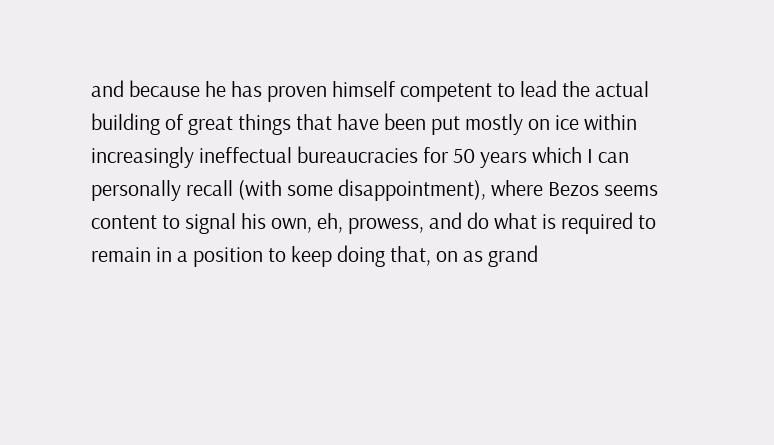and because he has proven himself competent to lead the actual building of great things that have been put mostly on ice within increasingly ineffectual bureaucracies for 50 years which I can personally recall (with some disappointment), where Bezos seems content to signal his own, eh, prowess, and do what is required to remain in a position to keep doing that, on as grand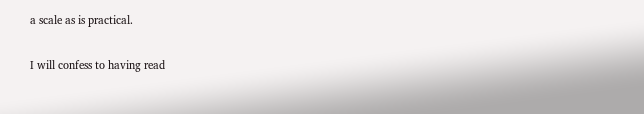a scale as is practical.

I will confess to having read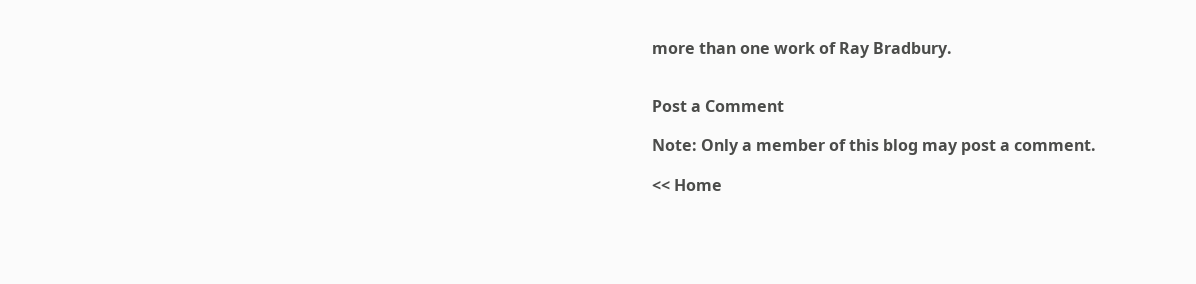more than one work of Ray Bradbury.


Post a Comment

Note: Only a member of this blog may post a comment.

<< Home